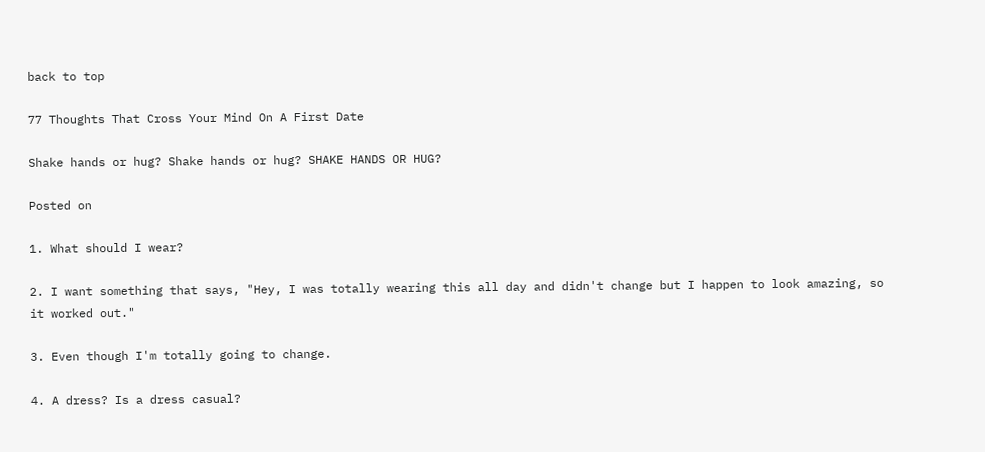back to top

77 Thoughts That Cross Your Mind On A First Date

Shake hands or hug? Shake hands or hug? SHAKE HANDS OR HUG?

Posted on

1. What should I wear?

2. I want something that says, "Hey, I was totally wearing this all day and didn't change but I happen to look amazing, so it worked out."

3. Even though I'm totally going to change.

4. A dress? Is a dress casual?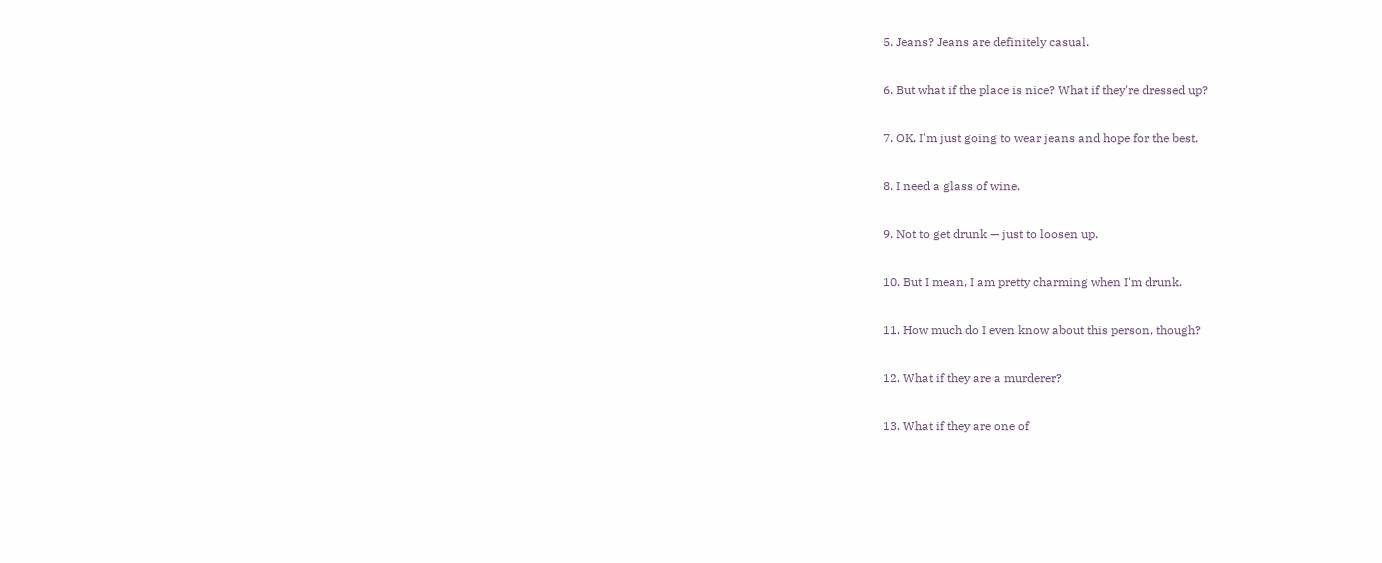5. Jeans? Jeans are definitely casual.

6. But what if the place is nice? What if they're dressed up?

7. OK. I'm just going to wear jeans and hope for the best.

8. I need a glass of wine.

9. Not to get drunk — just to loosen up.

10. But I mean, I am pretty charming when I'm drunk.

11. How much do I even know about this person, though?

12. What if they are a murderer?

13. What if they are one of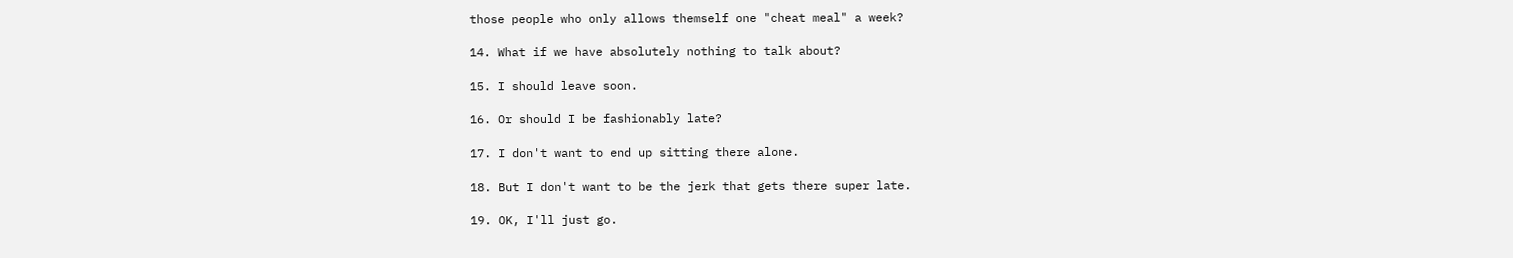those people who only allows themself one "cheat meal" a week?

14. What if we have absolutely nothing to talk about?

15. I should leave soon.

16. Or should I be fashionably late?

17. I don't want to end up sitting there alone.

18. But I don't want to be the jerk that gets there super late.

19. OK, I'll just go.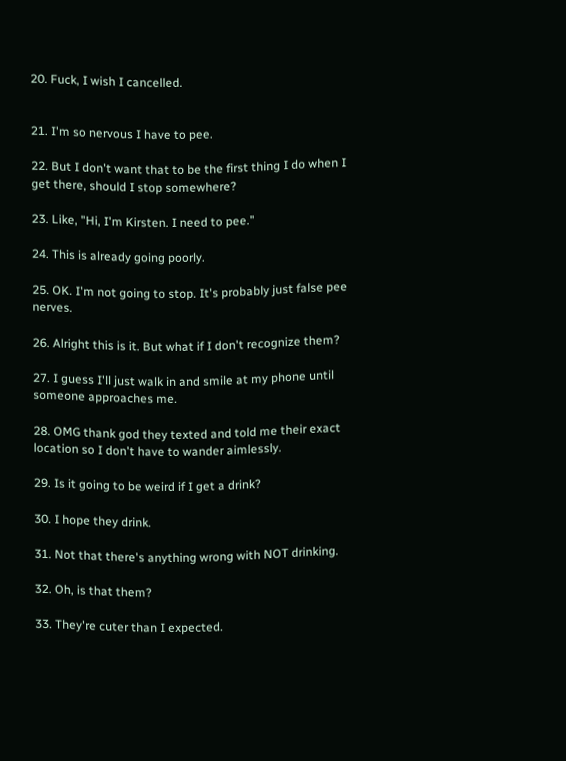20. Fuck, I wish I cancelled.


21. I'm so nervous I have to pee.

22. But I don't want that to be the first thing I do when I get there, should I stop somewhere?

23. Like, "Hi, I'm Kirsten. I need to pee."

24. This is already going poorly.

25. OK. I'm not going to stop. It's probably just false pee nerves.

26. Alright this is it. But what if I don't recognize them?

27. I guess I'll just walk in and smile at my phone until someone approaches me.

28. OMG thank god they texted and told me their exact location so I don't have to wander aimlessly.

29. Is it going to be weird if I get a drink?

30. I hope they drink.

31. Not that there's anything wrong with NOT drinking.

32. Oh, is that them?

33. They're cuter than I expected.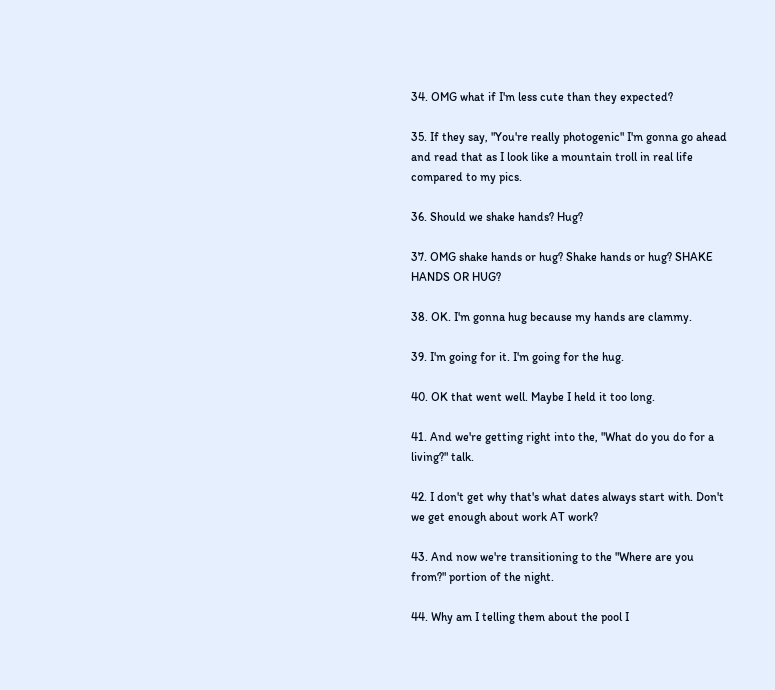34. OMG what if I'm less cute than they expected?

35. If they say, "You're really photogenic" I'm gonna go ahead and read that as I look like a mountain troll in real life compared to my pics.

36. Should we shake hands? Hug?

37. OMG shake hands or hug? Shake hands or hug? SHAKE HANDS OR HUG?

38. OK. I'm gonna hug because my hands are clammy.

39. I'm going for it. I'm going for the hug.

40. OK that went well. Maybe I held it too long.

41. And we're getting right into the, "What do you do for a living?" talk.

42. I don't get why that's what dates always start with. Don't we get enough about work AT work?

43. And now we're transitioning to the "Where are you from?" portion of the night.

44. Why am I telling them about the pool I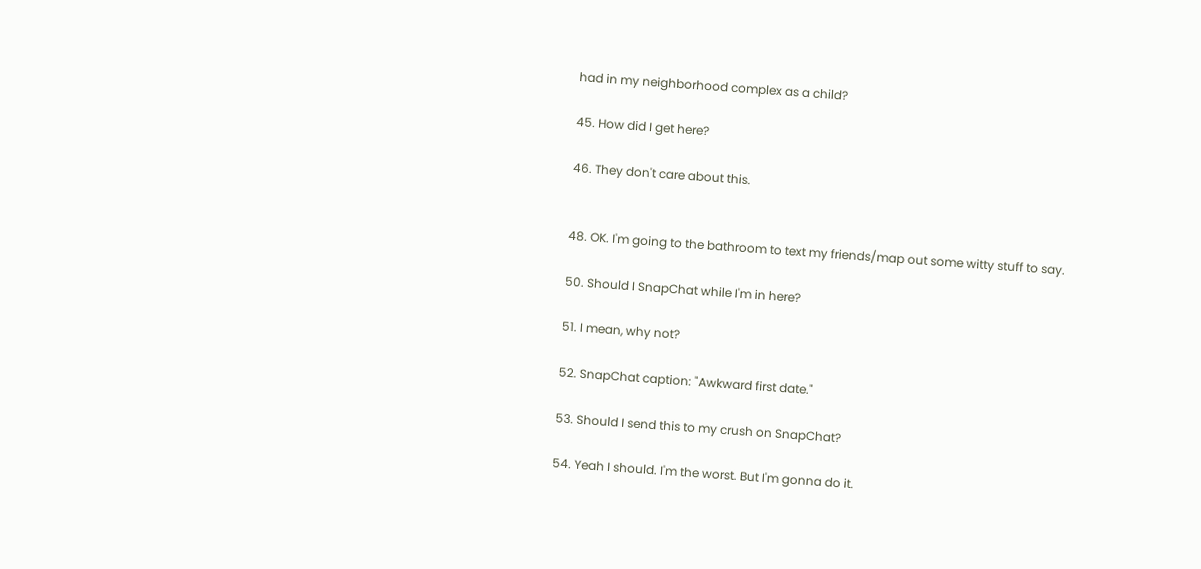had in my neighborhood complex as a child?

45. How did I get here?

46. They don't care about this.


48. OK. I'm going to the bathroom to text my friends/map out some witty stuff to say.

50. Should I SnapChat while I'm in here?

51. I mean, why not?

52. SnapChat caption: "Awkward first date."

53. Should I send this to my crush on SnapChat?

54. Yeah I should. I'm the worst. But I'm gonna do it.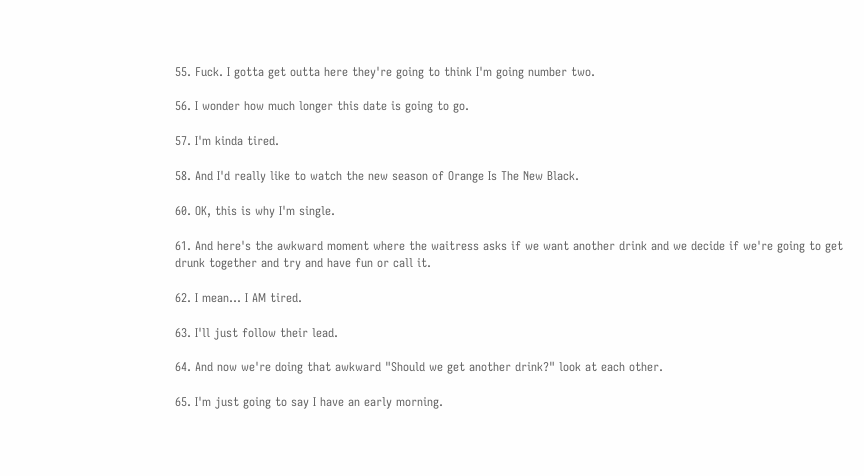55. Fuck. I gotta get outta here they're going to think I'm going number two.

56. I wonder how much longer this date is going to go.

57. I'm kinda tired.

58. And I'd really like to watch the new season of Orange Is The New Black.

60. OK, this is why I'm single.

61. And here's the awkward moment where the waitress asks if we want another drink and we decide if we're going to get drunk together and try and have fun or call it.

62. I mean... I AM tired.

63. I'll just follow their lead.

64. And now we're doing that awkward "Should we get another drink?" look at each other.

65. I'm just going to say I have an early morning.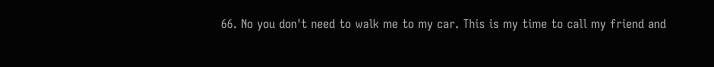66. No you don't need to walk me to my car. This is my time to call my friend and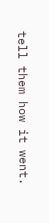tell them how it went.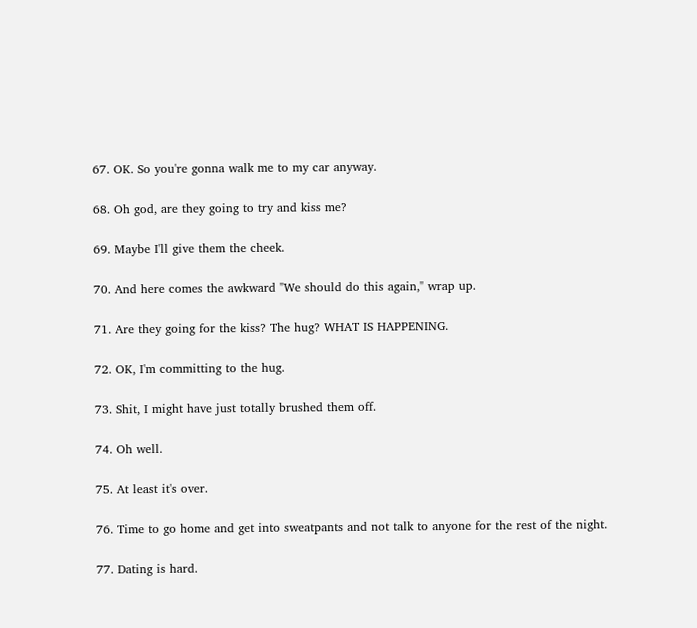67. OK. So you're gonna walk me to my car anyway.

68. Oh god, are they going to try and kiss me?

69. Maybe I'll give them the cheek.

70. And here comes the awkward "We should do this again," wrap up.

71. Are they going for the kiss? The hug? WHAT IS HAPPENING.

72. OK, I'm committing to the hug.

73. Shit, I might have just totally brushed them off.

74. Oh well.

75. At least it's over.

76. Time to go home and get into sweatpants and not talk to anyone for the rest of the night.

77. Dating is hard.